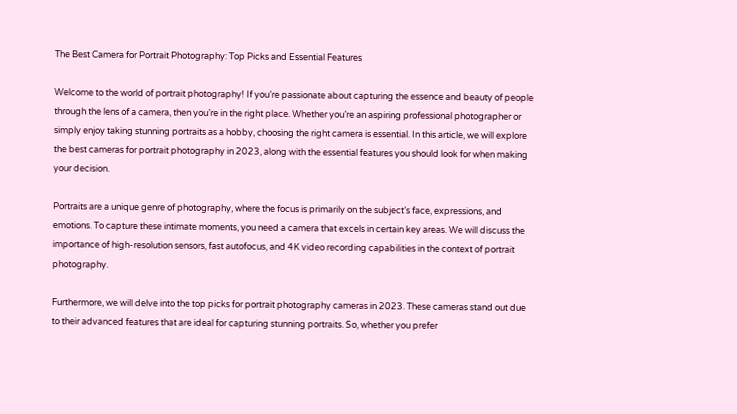The Best Camera for Portrait Photography: Top Picks and Essential Features

Welcome to the world of portrait photography! If you’re passionate about capturing the essence and beauty of people through the lens of a camera, then you’re in the right place. Whether you’re an aspiring professional photographer or simply enjoy taking stunning portraits as a hobby, choosing the right camera is essential. In this article, we will explore the best cameras for portrait photography in 2023, along with the essential features you should look for when making your decision.

Portraits are a unique genre of photography, where the focus is primarily on the subject’s face, expressions, and emotions. To capture these intimate moments, you need a camera that excels in certain key areas. We will discuss the importance of high-resolution sensors, fast autofocus, and 4K video recording capabilities in the context of portrait photography.

Furthermore, we will delve into the top picks for portrait photography cameras in 2023. These cameras stand out due to their advanced features that are ideal for capturing stunning portraits. So, whether you prefer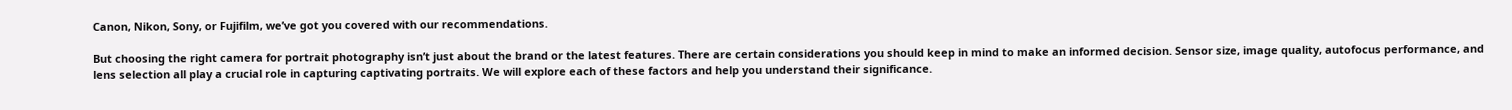Canon, Nikon, Sony, or Fujifilm, we’ve got you covered with our recommendations.

But choosing the right camera for portrait photography isn’t just about the brand or the latest features. There are certain considerations you should keep in mind to make an informed decision. Sensor size, image quality, autofocus performance, and lens selection all play a crucial role in capturing captivating portraits. We will explore each of these factors and help you understand their significance.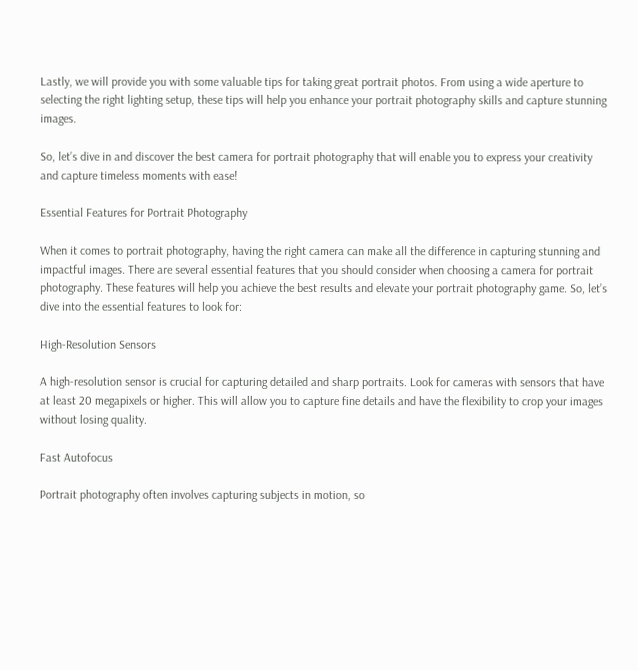Lastly, we will provide you with some valuable tips for taking great portrait photos. From using a wide aperture to selecting the right lighting setup, these tips will help you enhance your portrait photography skills and capture stunning images.

So, let’s dive in and discover the best camera for portrait photography that will enable you to express your creativity and capture timeless moments with ease!

Essential Features for Portrait Photography

When it comes to portrait photography, having the right camera can make all the difference in capturing stunning and impactful images. There are several essential features that you should consider when choosing a camera for portrait photography. These features will help you achieve the best results and elevate your portrait photography game. So, let’s dive into the essential features to look for:

High-Resolution Sensors

A high-resolution sensor is crucial for capturing detailed and sharp portraits. Look for cameras with sensors that have at least 20 megapixels or higher. This will allow you to capture fine details and have the flexibility to crop your images without losing quality.

Fast Autofocus

Portrait photography often involves capturing subjects in motion, so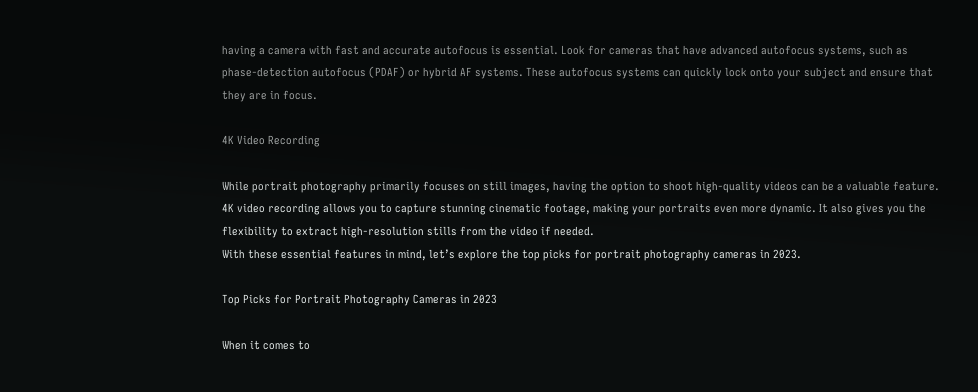having a camera with fast and accurate autofocus is essential. Look for cameras that have advanced autofocus systems, such as phase-detection autofocus (PDAF) or hybrid AF systems. These autofocus systems can quickly lock onto your subject and ensure that they are in focus.

4K Video Recording

While portrait photography primarily focuses on still images, having the option to shoot high-quality videos can be a valuable feature. 4K video recording allows you to capture stunning cinematic footage, making your portraits even more dynamic. It also gives you the flexibility to extract high-resolution stills from the video if needed.
With these essential features in mind, let’s explore the top picks for portrait photography cameras in 2023.

Top Picks for Portrait Photography Cameras in 2023

When it comes to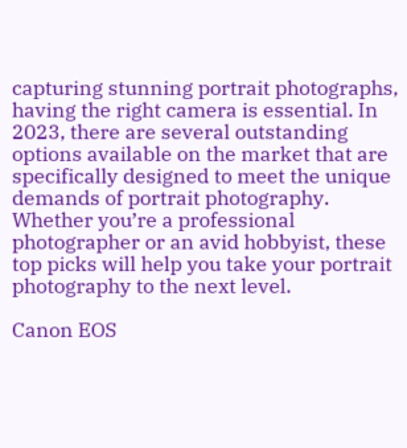capturing stunning portrait photographs, having the right camera is essential. In 2023, there are several outstanding options available on the market that are specifically designed to meet the unique demands of portrait photography. Whether you’re a professional photographer or an avid hobbyist, these top picks will help you take your portrait photography to the next level.

Canon EOS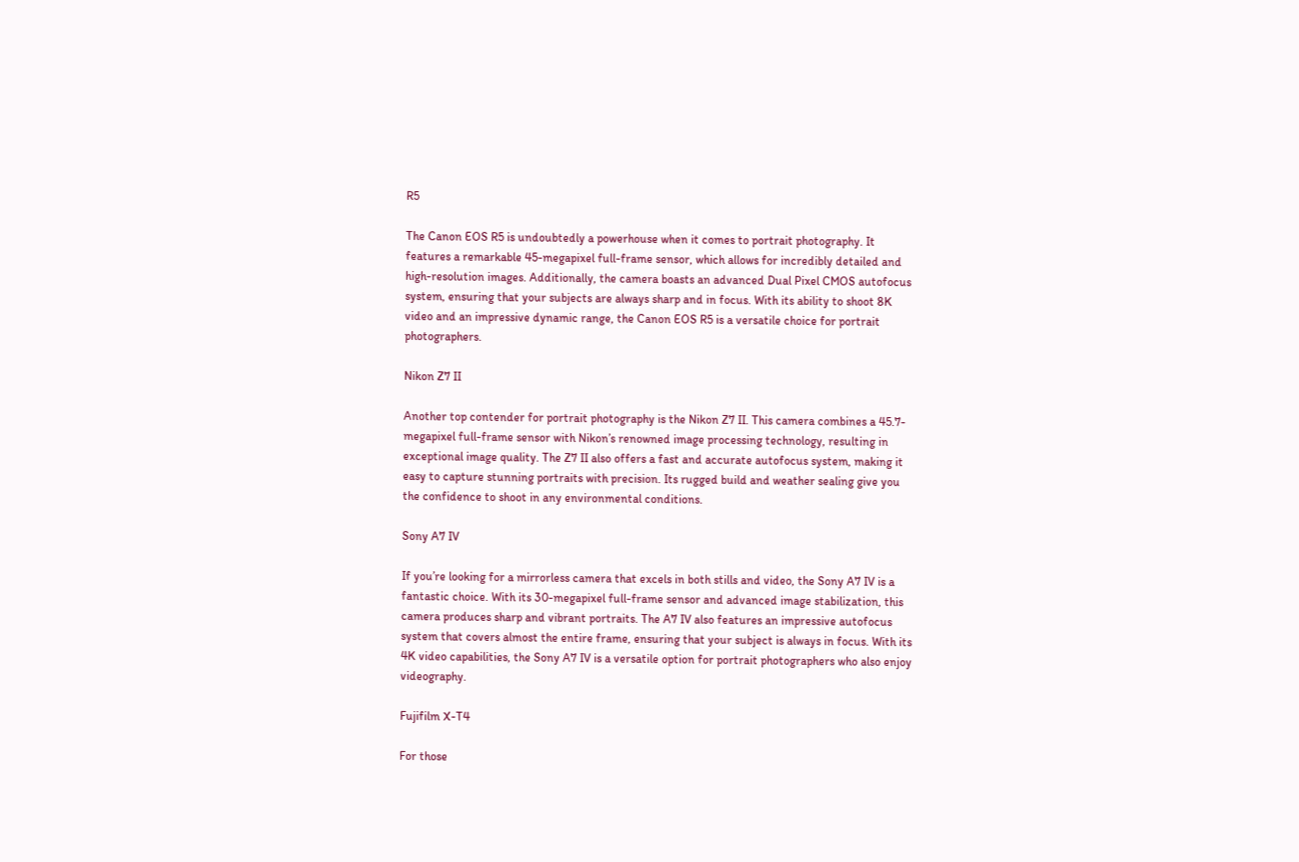R5

The Canon EOS R5 is undoubtedly a powerhouse when it comes to portrait photography. It features a remarkable 45-megapixel full-frame sensor, which allows for incredibly detailed and high-resolution images. Additionally, the camera boasts an advanced Dual Pixel CMOS autofocus system, ensuring that your subjects are always sharp and in focus. With its ability to shoot 8K video and an impressive dynamic range, the Canon EOS R5 is a versatile choice for portrait photographers.

Nikon Z7 II

Another top contender for portrait photography is the Nikon Z7 II. This camera combines a 45.7-megapixel full-frame sensor with Nikon’s renowned image processing technology, resulting in exceptional image quality. The Z7 II also offers a fast and accurate autofocus system, making it easy to capture stunning portraits with precision. Its rugged build and weather sealing give you the confidence to shoot in any environmental conditions.

Sony A7 IV

If you’re looking for a mirrorless camera that excels in both stills and video, the Sony A7 IV is a fantastic choice. With its 30-megapixel full-frame sensor and advanced image stabilization, this camera produces sharp and vibrant portraits. The A7 IV also features an impressive autofocus system that covers almost the entire frame, ensuring that your subject is always in focus. With its 4K video capabilities, the Sony A7 IV is a versatile option for portrait photographers who also enjoy videography.

Fujifilm X-T4

For those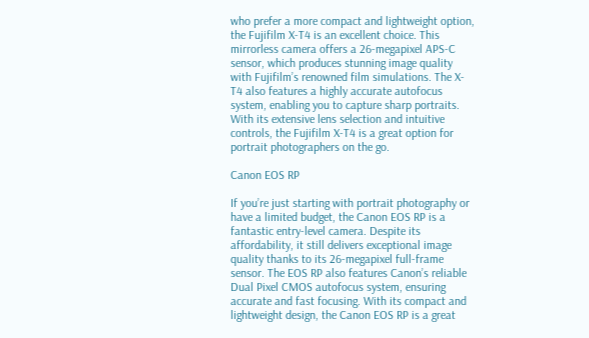who prefer a more compact and lightweight option, the Fujifilm X-T4 is an excellent choice. This mirrorless camera offers a 26-megapixel APS-C sensor, which produces stunning image quality with Fujifilm’s renowned film simulations. The X-T4 also features a highly accurate autofocus system, enabling you to capture sharp portraits. With its extensive lens selection and intuitive controls, the Fujifilm X-T4 is a great option for portrait photographers on the go.

Canon EOS RP

If you’re just starting with portrait photography or have a limited budget, the Canon EOS RP is a fantastic entry-level camera. Despite its affordability, it still delivers exceptional image quality thanks to its 26-megapixel full-frame sensor. The EOS RP also features Canon’s reliable Dual Pixel CMOS autofocus system, ensuring accurate and fast focusing. With its compact and lightweight design, the Canon EOS RP is a great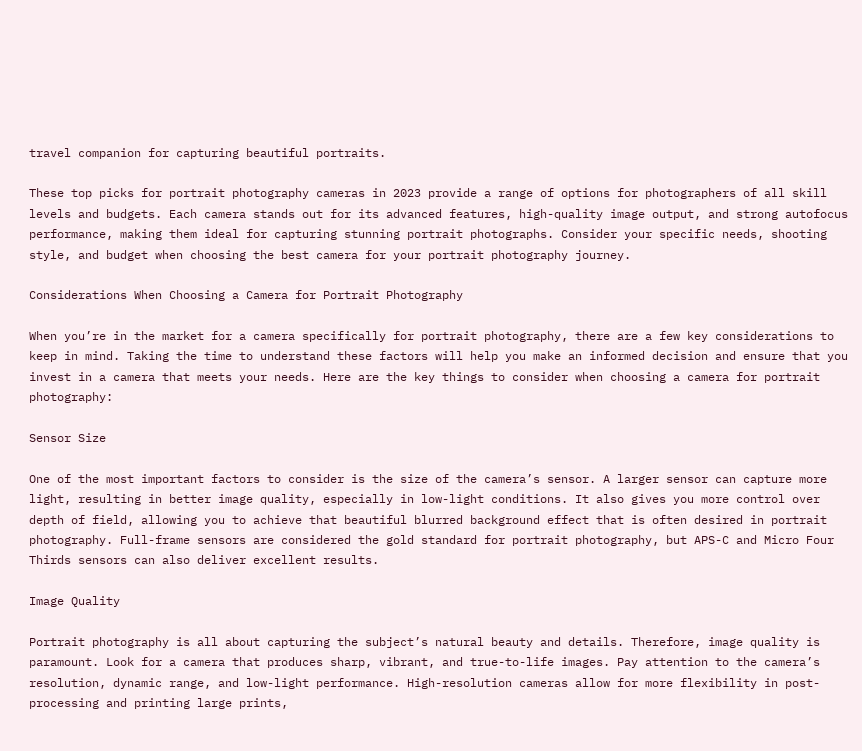travel companion for capturing beautiful portraits.

These top picks for portrait photography cameras in 2023 provide a range of options for photographers of all skill levels and budgets. Each camera stands out for its advanced features, high-quality image output, and strong autofocus performance, making them ideal for capturing stunning portrait photographs. Consider your specific needs, shooting style, and budget when choosing the best camera for your portrait photography journey.

Considerations When Choosing a Camera for Portrait Photography

When you’re in the market for a camera specifically for portrait photography, there are a few key considerations to keep in mind. Taking the time to understand these factors will help you make an informed decision and ensure that you invest in a camera that meets your needs. Here are the key things to consider when choosing a camera for portrait photography:

Sensor Size

One of the most important factors to consider is the size of the camera’s sensor. A larger sensor can capture more light, resulting in better image quality, especially in low-light conditions. It also gives you more control over depth of field, allowing you to achieve that beautiful blurred background effect that is often desired in portrait photography. Full-frame sensors are considered the gold standard for portrait photography, but APS-C and Micro Four Thirds sensors can also deliver excellent results.

Image Quality

Portrait photography is all about capturing the subject’s natural beauty and details. Therefore, image quality is paramount. Look for a camera that produces sharp, vibrant, and true-to-life images. Pay attention to the camera’s resolution, dynamic range, and low-light performance. High-resolution cameras allow for more flexibility in post-processing and printing large prints,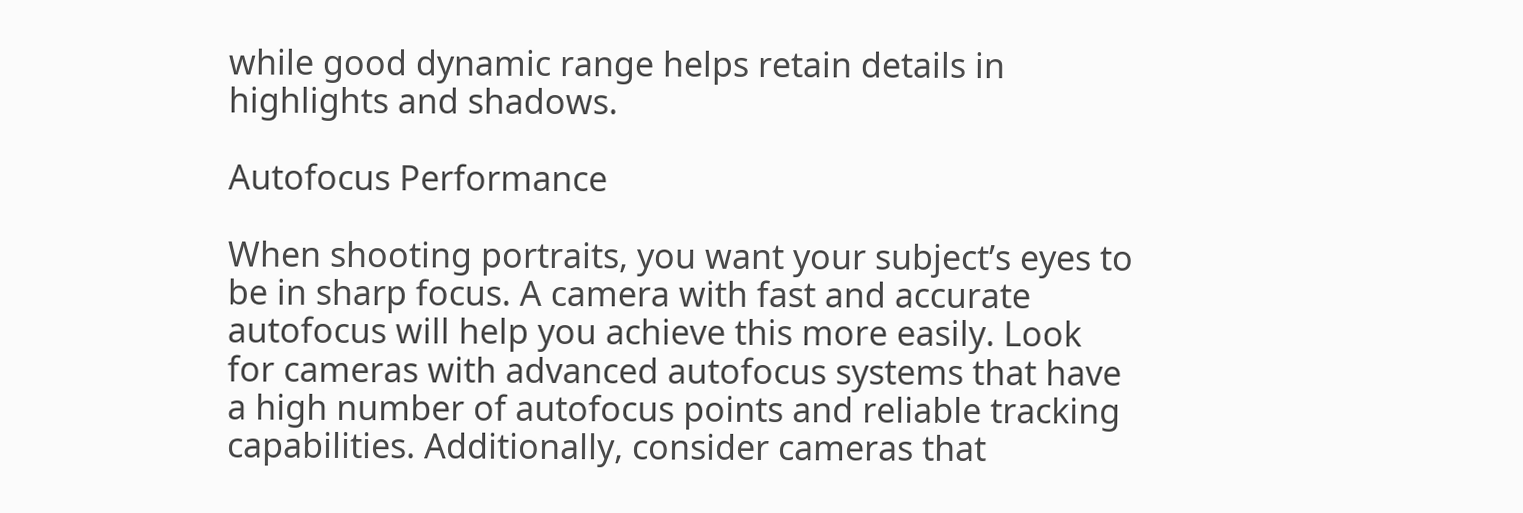while good dynamic range helps retain details in highlights and shadows.

Autofocus Performance

When shooting portraits, you want your subject’s eyes to be in sharp focus. A camera with fast and accurate autofocus will help you achieve this more easily. Look for cameras with advanced autofocus systems that have a high number of autofocus points and reliable tracking capabilities. Additionally, consider cameras that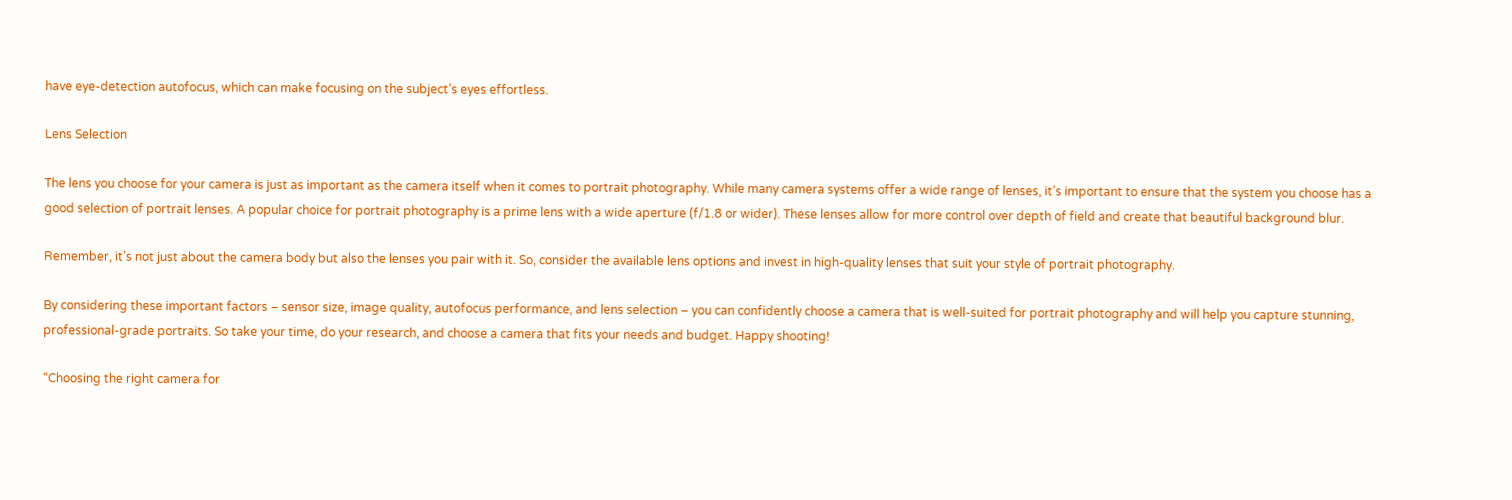have eye-detection autofocus, which can make focusing on the subject’s eyes effortless.

Lens Selection

The lens you choose for your camera is just as important as the camera itself when it comes to portrait photography. While many camera systems offer a wide range of lenses, it’s important to ensure that the system you choose has a good selection of portrait lenses. A popular choice for portrait photography is a prime lens with a wide aperture (f/1.8 or wider). These lenses allow for more control over depth of field and create that beautiful background blur.

Remember, it’s not just about the camera body but also the lenses you pair with it. So, consider the available lens options and invest in high-quality lenses that suit your style of portrait photography.

By considering these important factors – sensor size, image quality, autofocus performance, and lens selection – you can confidently choose a camera that is well-suited for portrait photography and will help you capture stunning, professional-grade portraits. So take your time, do your research, and choose a camera that fits your needs and budget. Happy shooting!

“Choosing the right camera for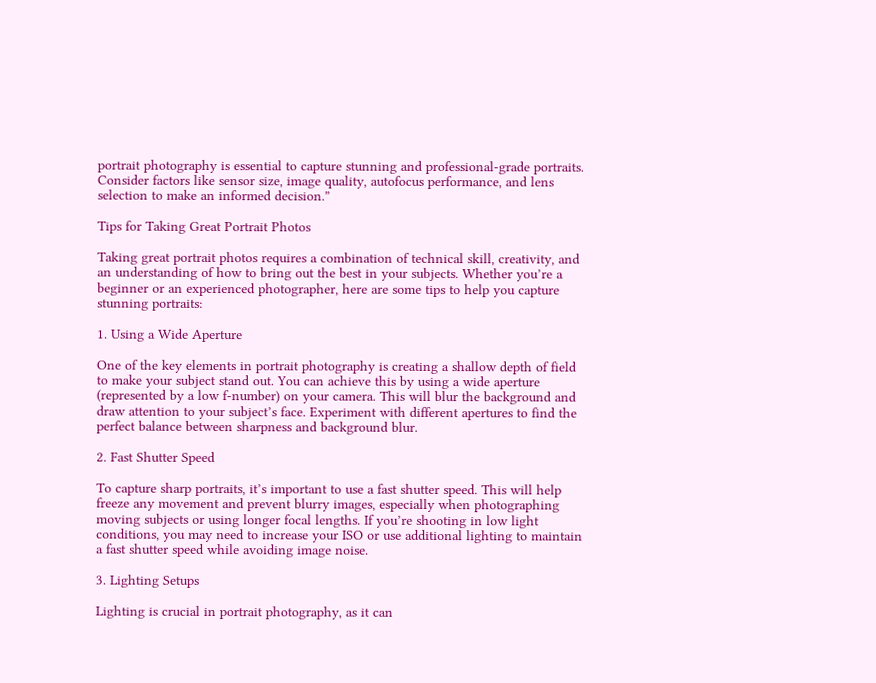portrait photography is essential to capture stunning and professional-grade portraits. Consider factors like sensor size, image quality, autofocus performance, and lens selection to make an informed decision.”

Tips for Taking Great Portrait Photos

Taking great portrait photos requires a combination of technical skill, creativity, and an understanding of how to bring out the best in your subjects. Whether you’re a beginner or an experienced photographer, here are some tips to help you capture stunning portraits:

1. Using a Wide Aperture

One of the key elements in portrait photography is creating a shallow depth of field to make your subject stand out. You can achieve this by using a wide aperture (represented by a low f-number) on your camera. This will blur the background and draw attention to your subject’s face. Experiment with different apertures to find the perfect balance between sharpness and background blur.

2. Fast Shutter Speed

To capture sharp portraits, it’s important to use a fast shutter speed. This will help freeze any movement and prevent blurry images, especially when photographing moving subjects or using longer focal lengths. If you’re shooting in low light conditions, you may need to increase your ISO or use additional lighting to maintain a fast shutter speed while avoiding image noise.

3. Lighting Setups

Lighting is crucial in portrait photography, as it can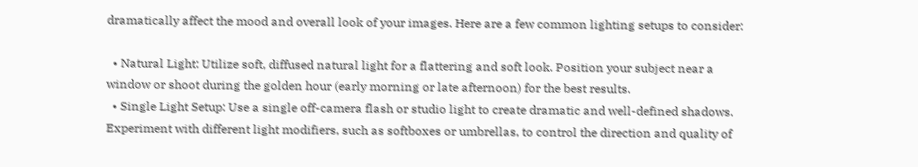dramatically affect the mood and overall look of your images. Here are a few common lighting setups to consider:

  • Natural Light: Utilize soft, diffused natural light for a flattering and soft look. Position your subject near a window or shoot during the golden hour (early morning or late afternoon) for the best results.
  • Single Light Setup: Use a single off-camera flash or studio light to create dramatic and well-defined shadows. Experiment with different light modifiers, such as softboxes or umbrellas, to control the direction and quality of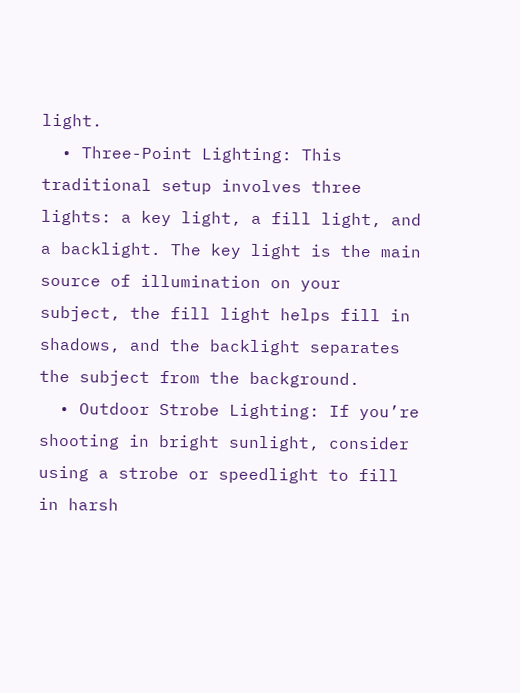light.
  • Three-Point Lighting: This traditional setup involves three lights: a key light, a fill light, and a backlight. The key light is the main source of illumination on your subject, the fill light helps fill in shadows, and the backlight separates the subject from the background.
  • Outdoor Strobe Lighting: If you’re shooting in bright sunlight, consider using a strobe or speedlight to fill in harsh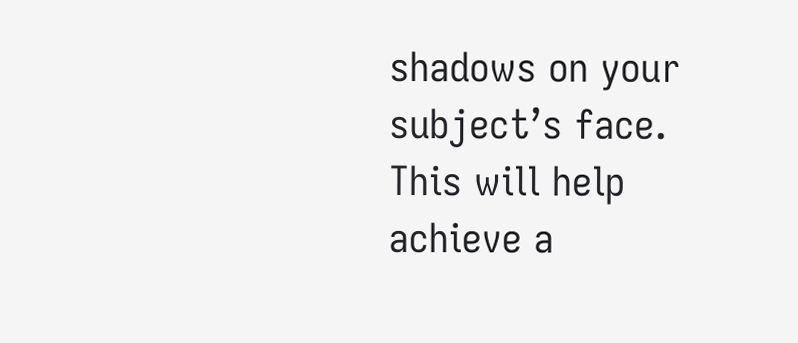shadows on your subject’s face. This will help achieve a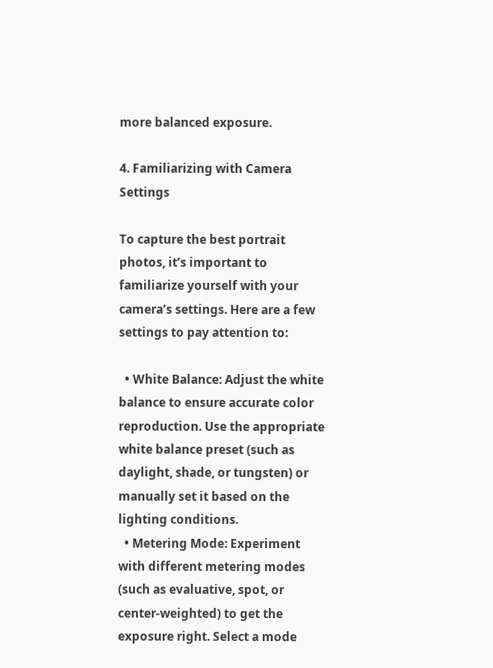more balanced exposure.

4. Familiarizing with Camera Settings

To capture the best portrait photos, it’s important to familiarize yourself with your camera’s settings. Here are a few settings to pay attention to:

  • White Balance: Adjust the white balance to ensure accurate color reproduction. Use the appropriate white balance preset (such as daylight, shade, or tungsten) or manually set it based on the lighting conditions.
  • Metering Mode: Experiment with different metering modes (such as evaluative, spot, or center-weighted) to get the exposure right. Select a mode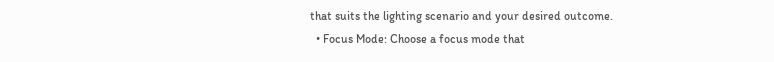that suits the lighting scenario and your desired outcome.
  • Focus Mode: Choose a focus mode that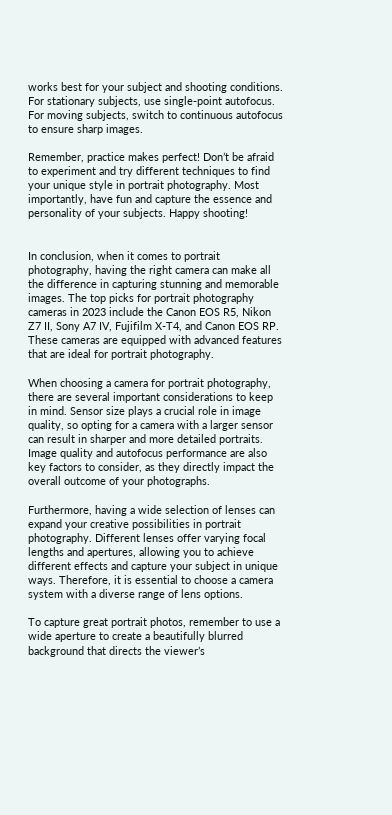works best for your subject and shooting conditions. For stationary subjects, use single-point autofocus. For moving subjects, switch to continuous autofocus to ensure sharp images.

Remember, practice makes perfect! Don’t be afraid to experiment and try different techniques to find your unique style in portrait photography. Most importantly, have fun and capture the essence and personality of your subjects. Happy shooting!


In conclusion, when it comes to portrait photography, having the right camera can make all the difference in capturing stunning and memorable images. The top picks for portrait photography cameras in 2023 include the Canon EOS R5, Nikon Z7 II, Sony A7 IV, Fujifilm X-T4, and Canon EOS RP. These cameras are equipped with advanced features that are ideal for portrait photography.

When choosing a camera for portrait photography, there are several important considerations to keep in mind. Sensor size plays a crucial role in image quality, so opting for a camera with a larger sensor can result in sharper and more detailed portraits. Image quality and autofocus performance are also key factors to consider, as they directly impact the overall outcome of your photographs.

Furthermore, having a wide selection of lenses can expand your creative possibilities in portrait photography. Different lenses offer varying focal lengths and apertures, allowing you to achieve different effects and capture your subject in unique ways. Therefore, it is essential to choose a camera system with a diverse range of lens options.

To capture great portrait photos, remember to use a wide aperture to create a beautifully blurred background that directs the viewer’s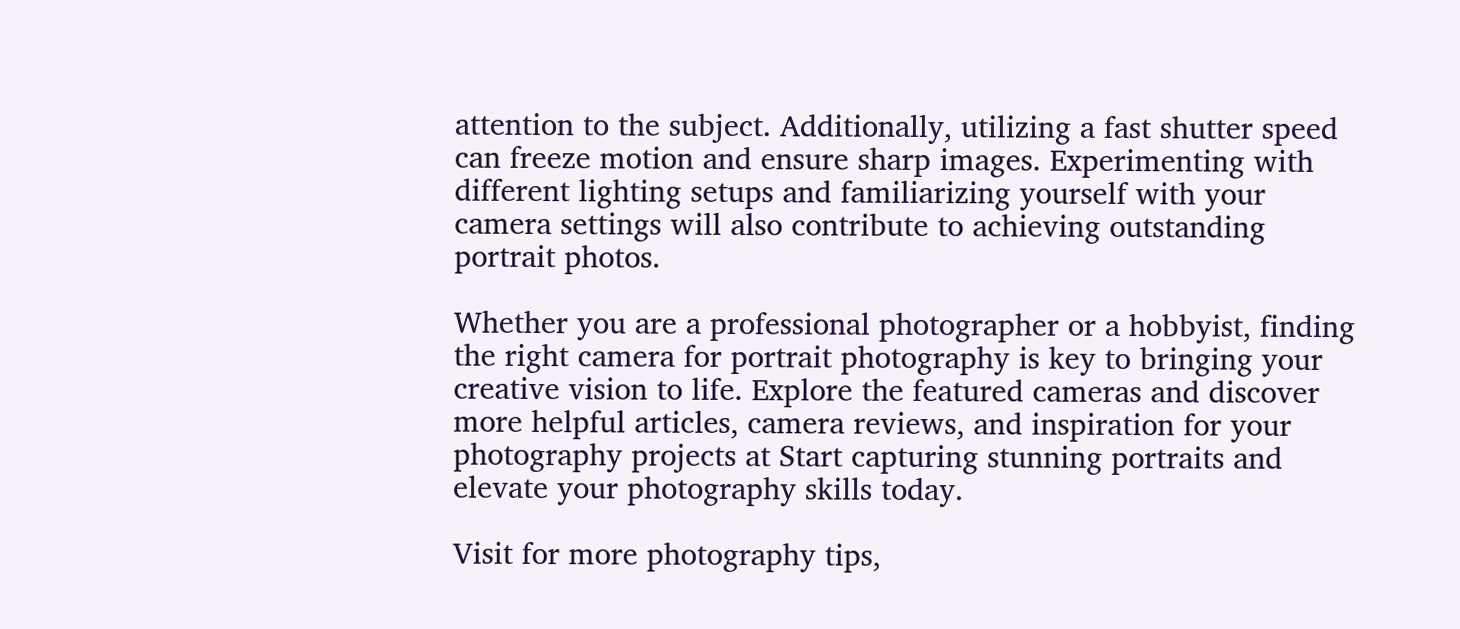attention to the subject. Additionally, utilizing a fast shutter speed can freeze motion and ensure sharp images. Experimenting with different lighting setups and familiarizing yourself with your camera settings will also contribute to achieving outstanding portrait photos.

Whether you are a professional photographer or a hobbyist, finding the right camera for portrait photography is key to bringing your creative vision to life. Explore the featured cameras and discover more helpful articles, camera reviews, and inspiration for your photography projects at Start capturing stunning portraits and elevate your photography skills today.

Visit for more photography tips,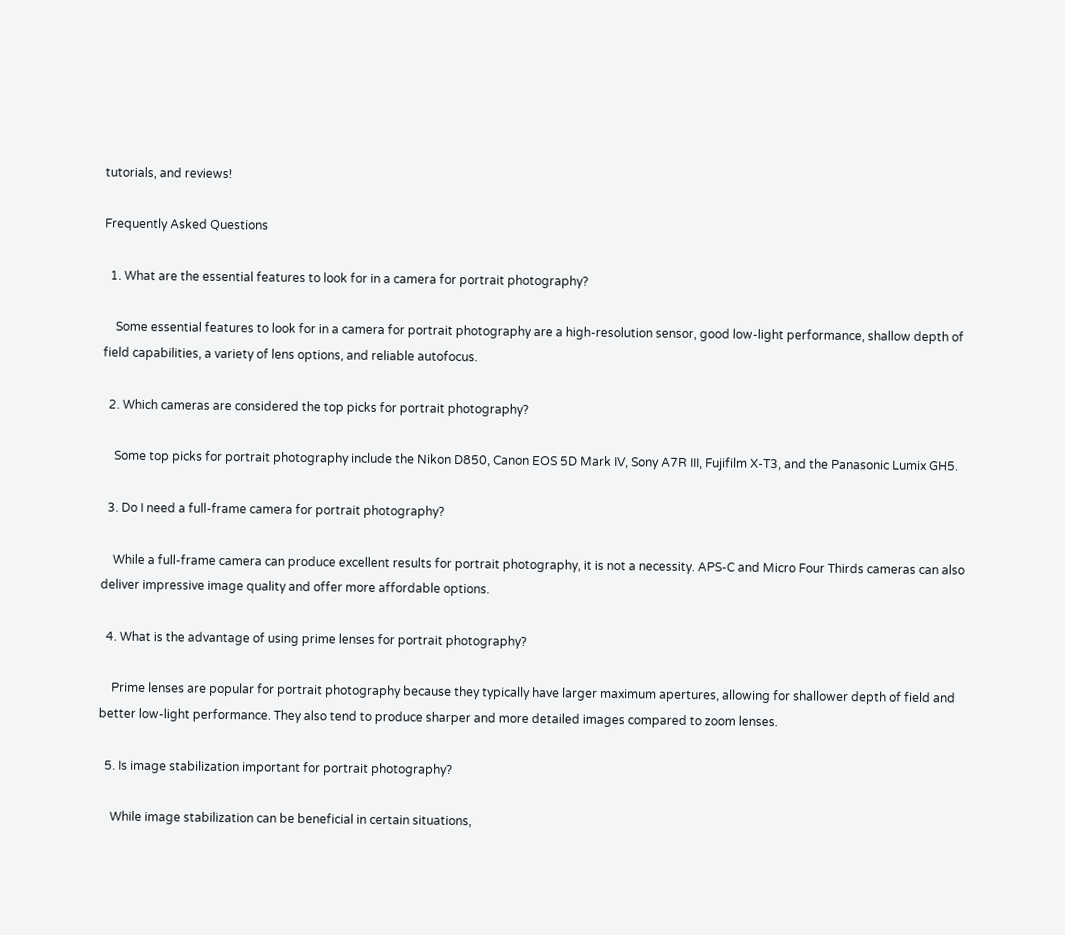tutorials, and reviews!

Frequently Asked Questions

  1. What are the essential features to look for in a camera for portrait photography?

    Some essential features to look for in a camera for portrait photography are a high-resolution sensor, good low-light performance, shallow depth of field capabilities, a variety of lens options, and reliable autofocus.

  2. Which cameras are considered the top picks for portrait photography?

    Some top picks for portrait photography include the Nikon D850, Canon EOS 5D Mark IV, Sony A7R III, Fujifilm X-T3, and the Panasonic Lumix GH5.

  3. Do I need a full-frame camera for portrait photography?

    While a full-frame camera can produce excellent results for portrait photography, it is not a necessity. APS-C and Micro Four Thirds cameras can also deliver impressive image quality and offer more affordable options.

  4. What is the advantage of using prime lenses for portrait photography?

    Prime lenses are popular for portrait photography because they typically have larger maximum apertures, allowing for shallower depth of field and better low-light performance. They also tend to produce sharper and more detailed images compared to zoom lenses.

  5. Is image stabilization important for portrait photography?

    While image stabilization can be beneficial in certain situations,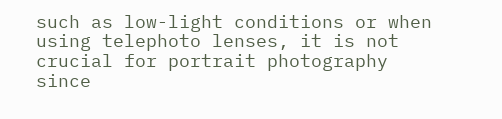such as low-light conditions or when using telephoto lenses, it is not crucial for portrait photography since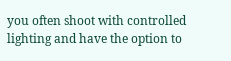you often shoot with controlled lighting and have the option to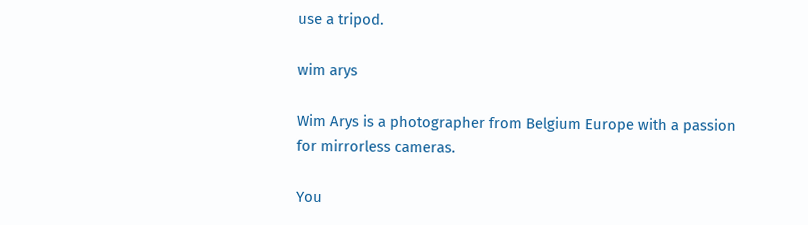use a tripod.

wim arys

Wim Arys is a photographer from Belgium Europe with a passion for mirrorless cameras.

You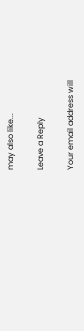may also like...

Leave a Reply

Your email address will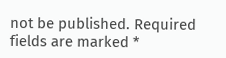not be published. Required fields are marked *